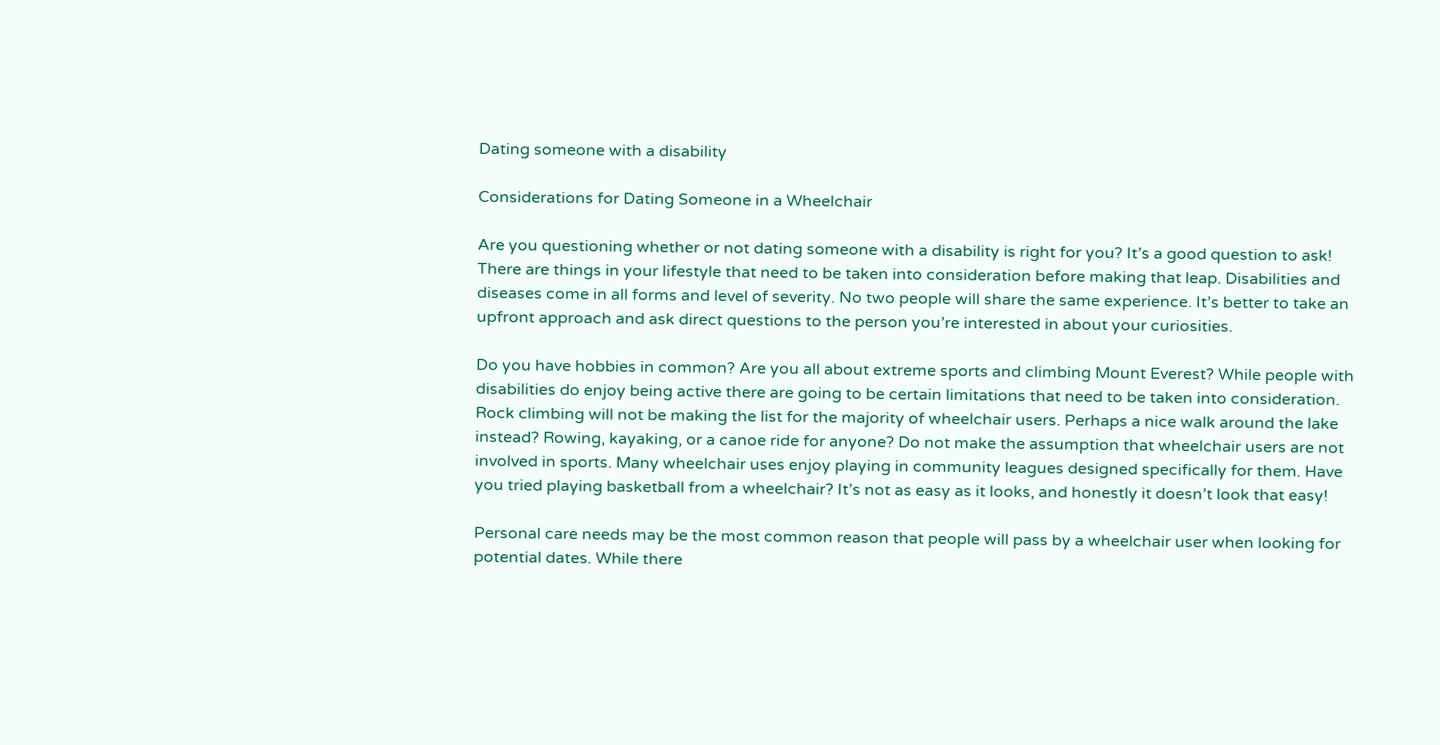Dating someone with a disability

Considerations for Dating Someone in a Wheelchair

Are you questioning whether or not dating someone with a disability is right for you? It’s a good question to ask! There are things in your lifestyle that need to be taken into consideration before making that leap. Disabilities and diseases come in all forms and level of severity. No two people will share the same experience. It’s better to take an upfront approach and ask direct questions to the person you’re interested in about your curiosities.

Do you have hobbies in common? Are you all about extreme sports and climbing Mount Everest? While people with disabilities do enjoy being active there are going to be certain limitations that need to be taken into consideration. Rock climbing will not be making the list for the majority of wheelchair users. Perhaps a nice walk around the lake instead? Rowing, kayaking, or a canoe ride for anyone? Do not make the assumption that wheelchair users are not involved in sports. Many wheelchair uses enjoy playing in community leagues designed specifically for them. Have you tried playing basketball from a wheelchair? It’s not as easy as it looks, and honestly it doesn’t look that easy!

Personal care needs may be the most common reason that people will pass by a wheelchair user when looking for potential dates. While there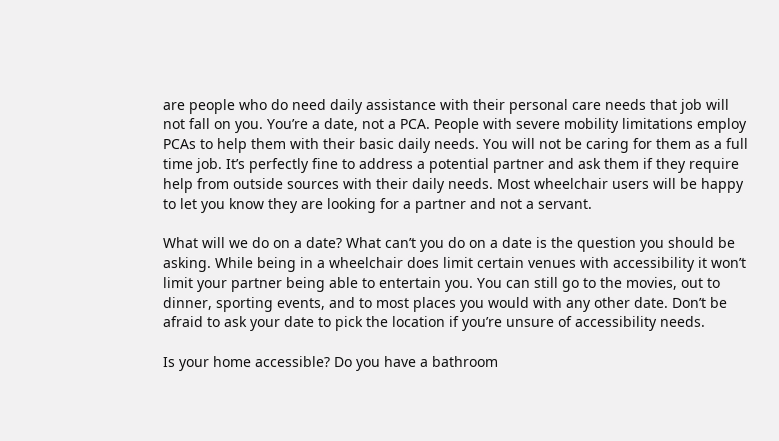are people who do need daily assistance with their personal care needs that job will not fall on you. You’re a date, not a PCA. People with severe mobility limitations employ PCAs to help them with their basic daily needs. You will not be caring for them as a full time job. It’s perfectly fine to address a potential partner and ask them if they require help from outside sources with their daily needs. Most wheelchair users will be happy to let you know they are looking for a partner and not a servant.

What will we do on a date? What can’t you do on a date is the question you should be asking. While being in a wheelchair does limit certain venues with accessibility it won’t limit your partner being able to entertain you. You can still go to the movies, out to dinner, sporting events, and to most places you would with any other date. Don’t be afraid to ask your date to pick the location if you’re unsure of accessibility needs.

Is your home accessible? Do you have a bathroom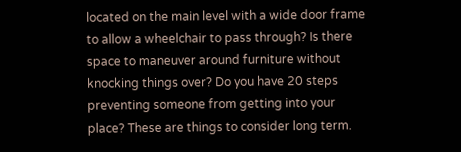located on the main level with a wide door frame to allow a wheelchair to pass through? Is there space to maneuver around furniture without knocking things over? Do you have 20 steps preventing someone from getting into your place? These are things to consider long term.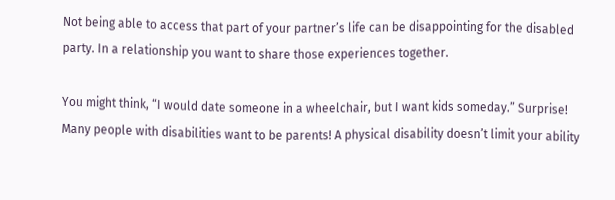Not being able to access that part of your partner’s life can be disappointing for the disabled party. In a relationship you want to share those experiences together.

You might think, “I would date someone in a wheelchair, but I want kids someday.” Surprise! Many people with disabilities want to be parents! A physical disability doesn’t limit your ability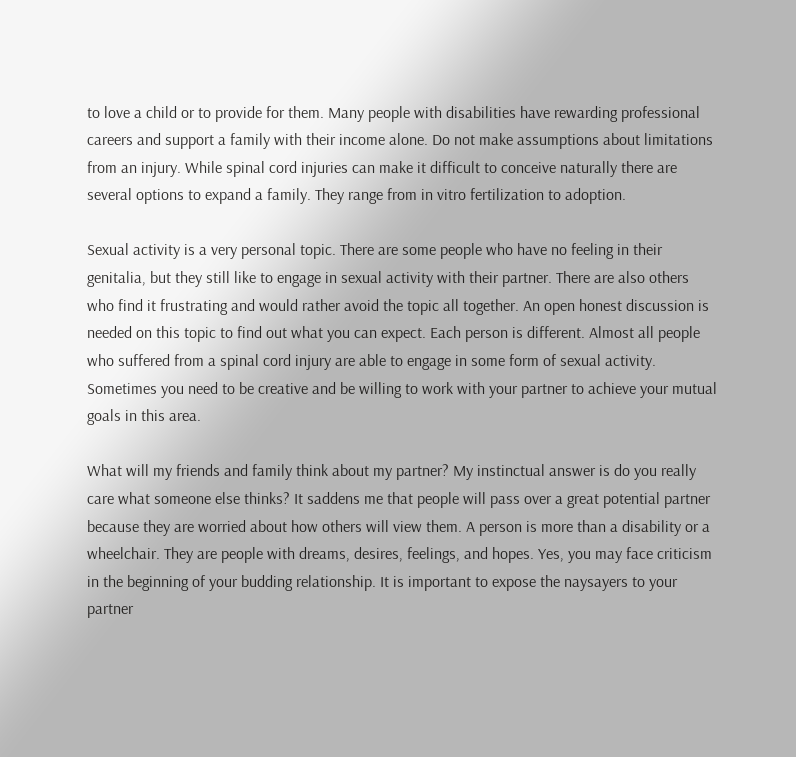to love a child or to provide for them. Many people with disabilities have rewarding professional careers and support a family with their income alone. Do not make assumptions about limitations from an injury. While spinal cord injuries can make it difficult to conceive naturally there are several options to expand a family. They range from in vitro fertilization to adoption.

Sexual activity is a very personal topic. There are some people who have no feeling in their genitalia, but they still like to engage in sexual activity with their partner. There are also others who find it frustrating and would rather avoid the topic all together. An open honest discussion is needed on this topic to find out what you can expect. Each person is different. Almost all people who suffered from a spinal cord injury are able to engage in some form of sexual activity. Sometimes you need to be creative and be willing to work with your partner to achieve your mutual goals in this area.

What will my friends and family think about my partner? My instinctual answer is do you really care what someone else thinks? It saddens me that people will pass over a great potential partner because they are worried about how others will view them. A person is more than a disability or a wheelchair. They are people with dreams, desires, feelings, and hopes. Yes, you may face criticism in the beginning of your budding relationship. It is important to expose the naysayers to your partner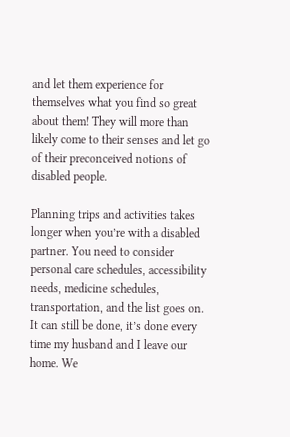and let them experience for themselves what you find so great about them! They will more than likely come to their senses and let go of their preconceived notions of disabled people.

Planning trips and activities takes longer when you’re with a disabled partner. You need to consider personal care schedules, accessibility needs, medicine schedules, transportation, and the list goes on. It can still be done, it’s done every time my husband and I leave our home. We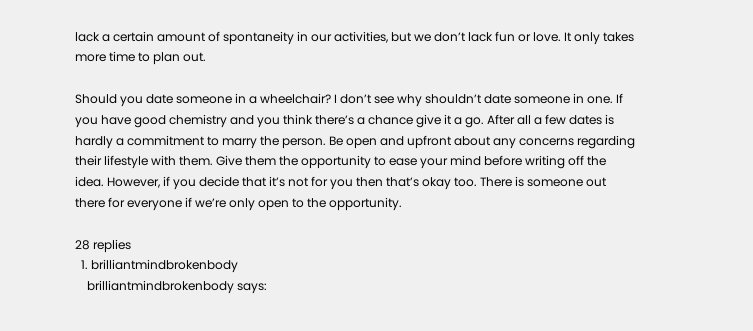lack a certain amount of spontaneity in our activities, but we don’t lack fun or love. It only takes more time to plan out.

Should you date someone in a wheelchair? I don’t see why shouldn’t date someone in one. If you have good chemistry and you think there’s a chance give it a go. After all a few dates is hardly a commitment to marry the person. Be open and upfront about any concerns regarding their lifestyle with them. Give them the opportunity to ease your mind before writing off the idea. However, if you decide that it’s not for you then that’s okay too. There is someone out there for everyone if we’re only open to the opportunity.

28 replies
  1. brilliantmindbrokenbody
    brilliantmindbrokenbody says: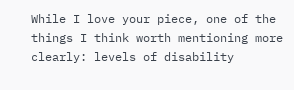While I love your piece, one of the things I think worth mentioning more clearly: levels of disability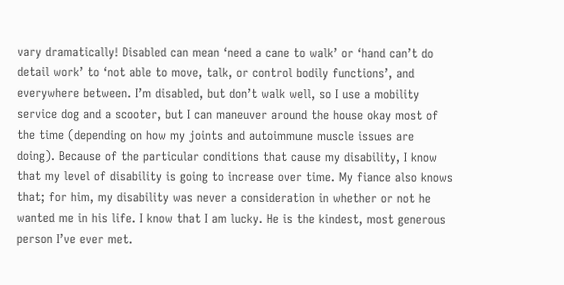vary dramatically! Disabled can mean ‘need a cane to walk’ or ‘hand can’t do detail work’ to ‘not able to move, talk, or control bodily functions’, and everywhere between. I’m disabled, but don’t walk well, so I use a mobility service dog and a scooter, but I can maneuver around the house okay most of the time (depending on how my joints and autoimmune muscle issues are doing). Because of the particular conditions that cause my disability, I know that my level of disability is going to increase over time. My fiance also knows that; for him, my disability was never a consideration in whether or not he wanted me in his life. I know that I am lucky. He is the kindest, most generous person I’ve ever met.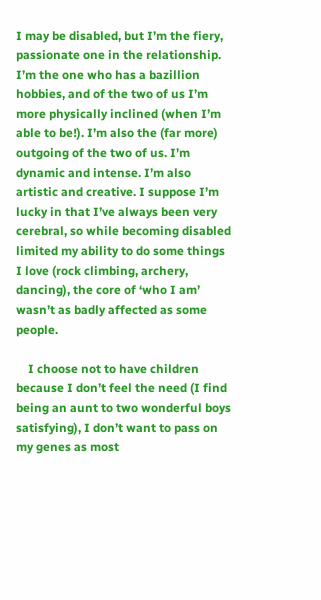I may be disabled, but I’m the fiery, passionate one in the relationship. I’m the one who has a bazillion hobbies, and of the two of us I’m more physically inclined (when I’m able to be!). I’m also the (far more) outgoing of the two of us. I’m dynamic and intense. I’m also artistic and creative. I suppose I’m lucky in that I’ve always been very cerebral, so while becoming disabled limited my ability to do some things I love (rock climbing, archery, dancing), the core of ‘who I am’ wasn’t as badly affected as some people.

    I choose not to have children because I don’t feel the need (I find being an aunt to two wonderful boys satisfying), I don’t want to pass on my genes as most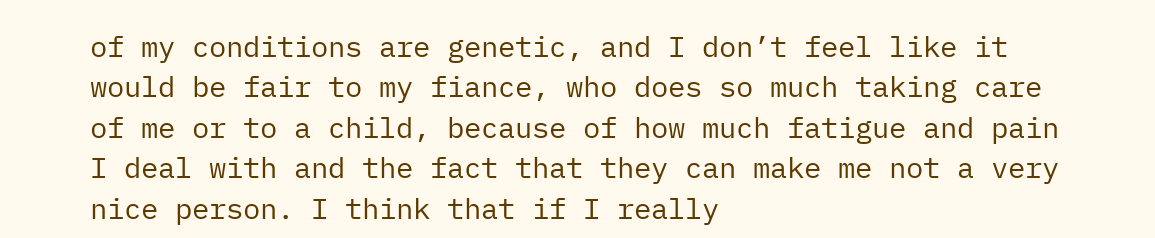of my conditions are genetic, and I don’t feel like it would be fair to my fiance, who does so much taking care of me or to a child, because of how much fatigue and pain I deal with and the fact that they can make me not a very nice person. I think that if I really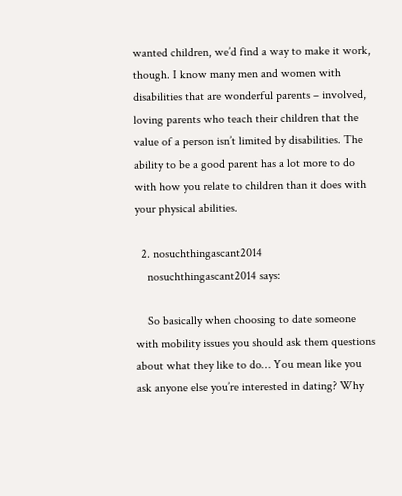wanted children, we’d find a way to make it work, though. I know many men and women with disabilities that are wonderful parents – involved, loving parents who teach their children that the value of a person isn’t limited by disabilities. The ability to be a good parent has a lot more to do with how you relate to children than it does with your physical abilities.

  2. nosuchthingascant2014
    nosuchthingascant2014 says:

    So basically when choosing to date someone with mobility issues you should ask them questions about what they like to do… You mean like you ask anyone else you’re interested in dating? Why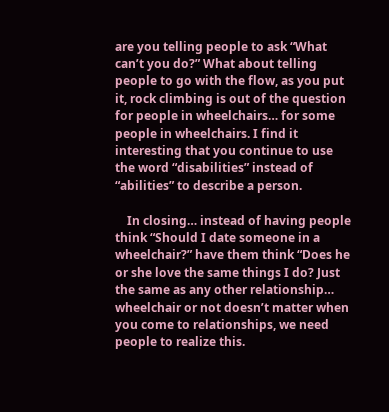are you telling people to ask “What can’t you do?” What about telling people to go with the flow, as you put it, rock climbing is out of the question for people in wheelchairs… for some people in wheelchairs. I find it interesting that you continue to use the word “disabilities” instead of “abilities” to describe a person.

    In closing… instead of having people think “Should I date someone in a wheelchair?” have them think “Does he or she love the same things I do? Just the same as any other relationship… wheelchair or not doesn’t matter when you come to relationships, we need people to realize this.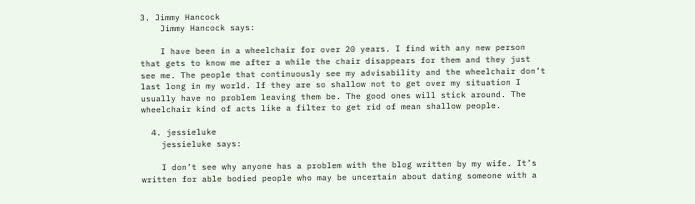3. Jimmy Hancock
    Jimmy Hancock says:

    I have been in a wheelchair for over 20 years. I find with any new person that gets to know me after a while the chair disappears for them and they just see me. The people that continuously see my advisability and the wheelchair don’t last long in my world. If they are so shallow not to get over my situation I usually have no problem leaving them be. The good ones will stick around. The wheelchair kind of acts like a filter to get rid of mean shallow people.

  4. jessieluke
    jessieluke says:

    I don’t see why anyone has a problem with the blog written by my wife. It’s written for able bodied people who may be uncertain about dating someone with a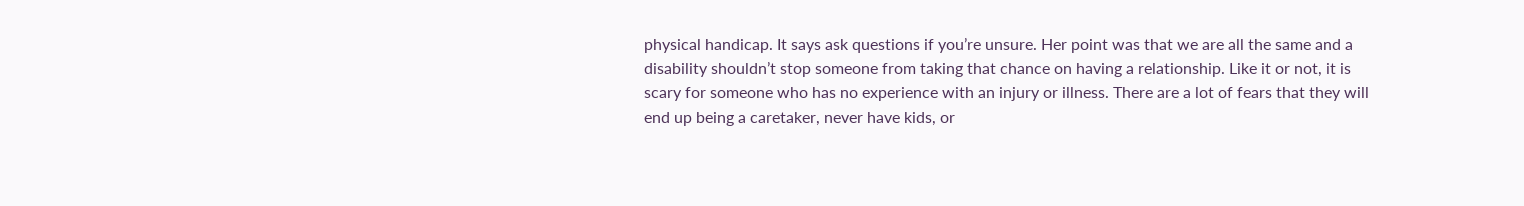physical handicap. It says ask questions if you’re unsure. Her point was that we are all the same and a disability shouldn’t stop someone from taking that chance on having a relationship. Like it or not, it is scary for someone who has no experience with an injury or illness. There are a lot of fears that they will end up being a caretaker, never have kids, or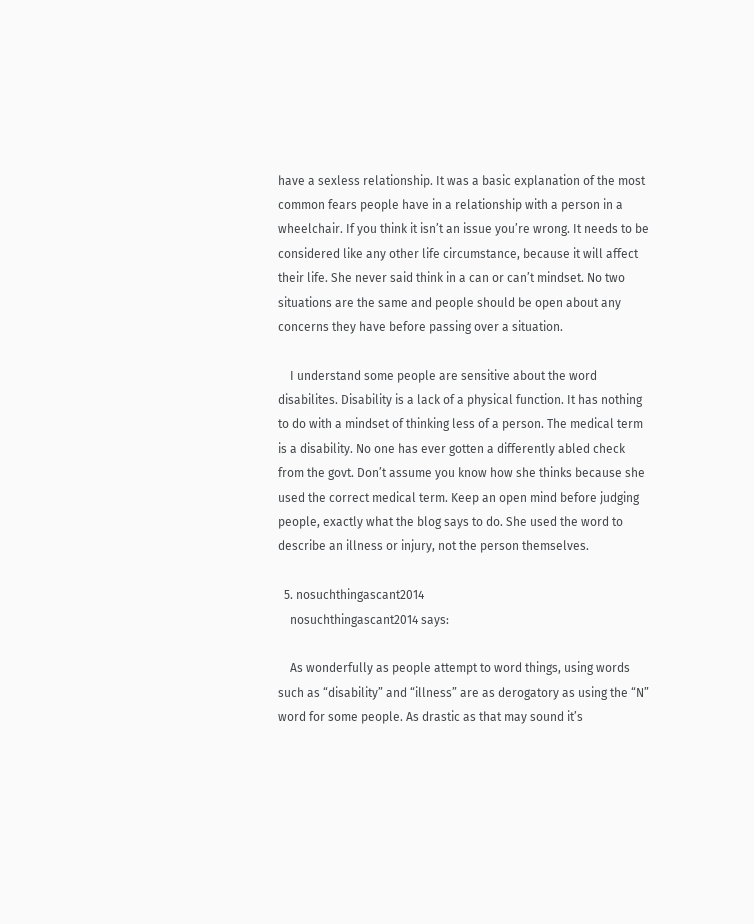have a sexless relationship. It was a basic explanation of the most common fears people have in a relationship with a person in a wheelchair. If you think it isn’t an issue you’re wrong. It needs to be considered like any other life circumstance, because it will affect their life. She never said think in a can or can’t mindset. No two situations are the same and people should be open about any concerns they have before passing over a situation.

    I understand some people are sensitive about the word disabilites. Disability is a lack of a physical function. It has nothing to do with a mindset of thinking less of a person. The medical term is a disability. No one has ever gotten a differently abled check from the govt. Don’t assume you know how she thinks because she used the correct medical term. Keep an open mind before judging people, exactly what the blog says to do. She used the word to describe an illness or injury, not the person themselves.

  5. nosuchthingascant2014
    nosuchthingascant2014 says:

    As wonderfully as people attempt to word things, using words such as “disability” and “illness” are as derogatory as using the “N” word for some people. As drastic as that may sound it’s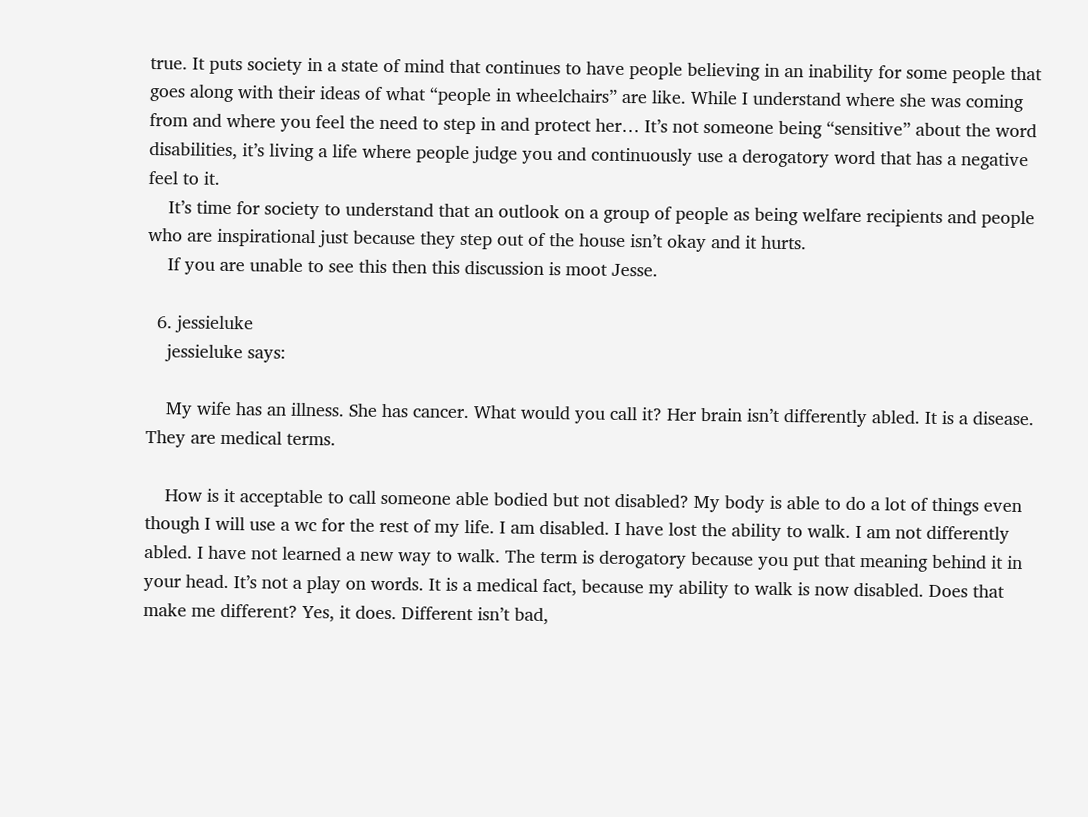true. It puts society in a state of mind that continues to have people believing in an inability for some people that goes along with their ideas of what “people in wheelchairs” are like. While I understand where she was coming from and where you feel the need to step in and protect her… It’s not someone being “sensitive” about the word disabilities, it’s living a life where people judge you and continuously use a derogatory word that has a negative feel to it.
    It’s time for society to understand that an outlook on a group of people as being welfare recipients and people who are inspirational just because they step out of the house isn’t okay and it hurts.
    If you are unable to see this then this discussion is moot Jesse.

  6. jessieluke
    jessieluke says:

    My wife has an illness. She has cancer. What would you call it? Her brain isn’t differently abled. It is a disease. They are medical terms.

    How is it acceptable to call someone able bodied but not disabled? My body is able to do a lot of things even though I will use a wc for the rest of my life. I am disabled. I have lost the ability to walk. I am not differently abled. I have not learned a new way to walk. The term is derogatory because you put that meaning behind it in your head. It’s not a play on words. It is a medical fact, because my ability to walk is now disabled. Does that make me different? Yes, it does. Different isn’t bad,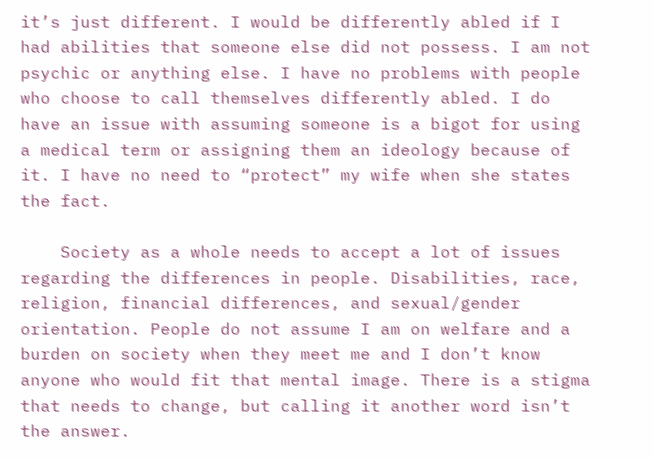it’s just different. I would be differently abled if I had abilities that someone else did not possess. I am not psychic or anything else. I have no problems with people who choose to call themselves differently abled. I do have an issue with assuming someone is a bigot for using a medical term or assigning them an ideology because of it. I have no need to “protect” my wife when she states the fact.

    Society as a whole needs to accept a lot of issues regarding the differences in people. Disabilities, race, religion, financial differences, and sexual/gender orientation. People do not assume I am on welfare and a burden on society when they meet me and I don’t know anyone who would fit that mental image. There is a stigma that needs to change, but calling it another word isn’t the answer.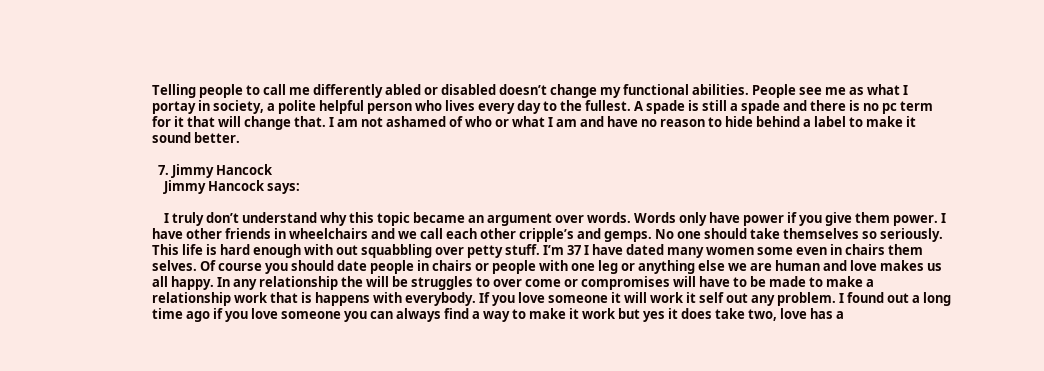Telling people to call me differently abled or disabled doesn’t change my functional abilities. People see me as what I portay in society, a polite helpful person who lives every day to the fullest. A spade is still a spade and there is no pc term for it that will change that. I am not ashamed of who or what I am and have no reason to hide behind a label to make it sound better.

  7. Jimmy Hancock
    Jimmy Hancock says:

    I truly don’t understand why this topic became an argument over words. Words only have power if you give them power. I have other friends in wheelchairs and we call each other cripple’s and gemps. No one should take themselves so seriously. This life is hard enough with out squabbling over petty stuff. I’m 37 I have dated many women some even in chairs them selves. Of course you should date people in chairs or people with one leg or anything else we are human and love makes us all happy. In any relationship the will be struggles to over come or compromises will have to be made to make a relationship work that is happens with everybody. If you love someone it will work it self out any problem. I found out a long time ago if you love someone you can always find a way to make it work but yes it does take two, love has a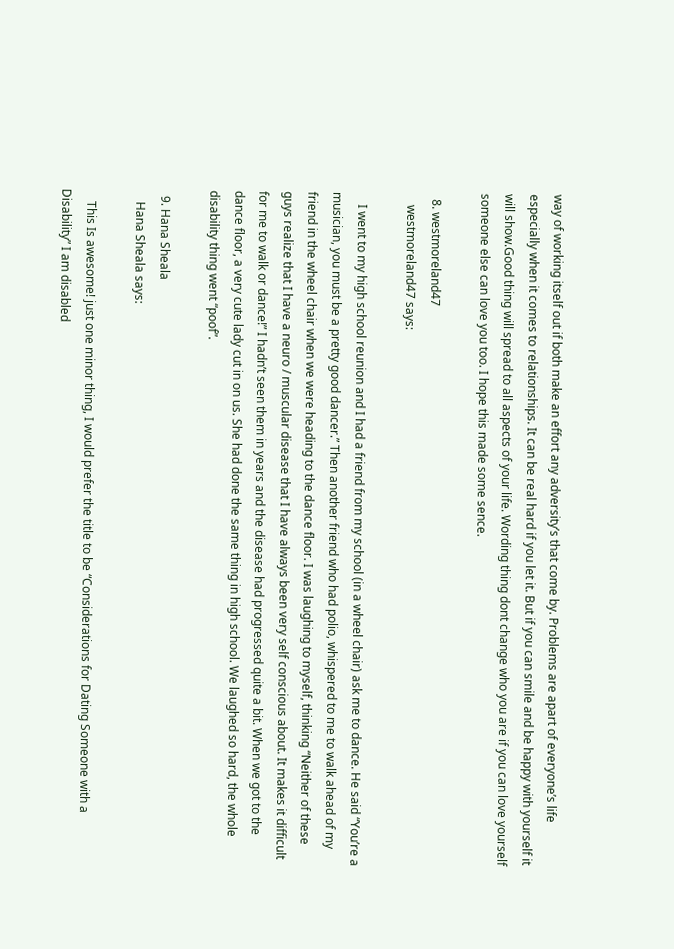way of working itself out if both make an effort any adversity’s that come by. Problems are apart of everyone’s life especially when it comes to relationships. It can be real hard if you let it. But if you can smile and be happy with yourself it will show.Good thing will spread to all aspects of your life. Wording thing dont change who you are if you can love yourself someone else can love you too. I hope this made some sence.

  8. westmoreland47
    westmoreland47 says:

    I went to my high school reunion and I had a friend from my school (in a wheel chair) ask me to dance. He said “You’re a musician, you must be a pretty good dancer.” Then another friend who had polio, whispered to me to walk ahead of my friend in the wheel chair when we were heading to the dance floor. I was laughing to myself, thinking “Neither of these guys realize that I have a neuro / muscular disease that I have always been very self conscious about. It makes it difficult for me to walk or dance!” I hadn’t seen them in years and the disease had progressed quite a bit. When we got to the dance floor, a very cute lady cut in on us. She had done the same thing in high school. We laughed so hard, the whole disability thing went “poof”.

  9. Hana Sheala
    Hana Sheala says:

    This Is awesome! just one minor thing, I would prefer the title to be “Considerations for Dating Someone with a Disability” I am disabled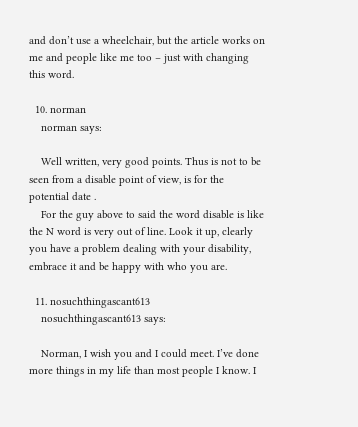and don’t use a wheelchair, but the article works on me and people like me too – just with changing this word.

  10. norman
    norman says:

    Well written, very good points. Thus is not to be seen from a disable point of view, is for the potential date .
    For the guy above to said the word disable is like the N word is very out of line. Look it up, clearly you have a problem dealing with your disability, embrace it and be happy with who you are.

  11. nosuchthingascant613
    nosuchthingascant613 says:

    Norman, I wish you and I could meet. I’ve done more things in my life than most people I know. I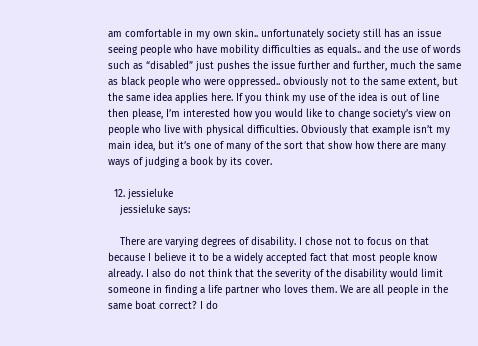am comfortable in my own skin.. unfortunately society still has an issue seeing people who have mobility difficulties as equals.. and the use of words such as “disabled” just pushes the issue further and further, much the same as black people who were oppressed.. obviously not to the same extent, but the same idea applies here. If you think my use of the idea is out of line then please, I’m interested how you would like to change society’s view on people who live with physical difficulties. Obviously that example isn’t my main idea, but it’s one of many of the sort that show how there are many ways of judging a book by its cover.

  12. jessieluke
    jessieluke says:

    There are varying degrees of disability. I chose not to focus on that because I believe it to be a widely accepted fact that most people know already. I also do not think that the severity of the disability would limit someone in finding a life partner who loves them. We are all people in the same boat correct? I do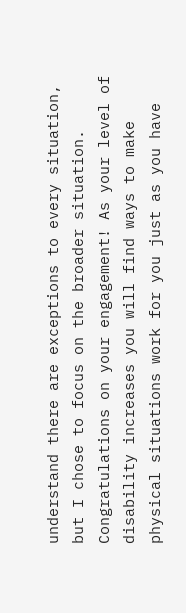understand there are exceptions to every situation, but I chose to focus on the broader situation. Congratulations on your engagement! As your level of disability increases you will find ways to make physical situations work for you just as you have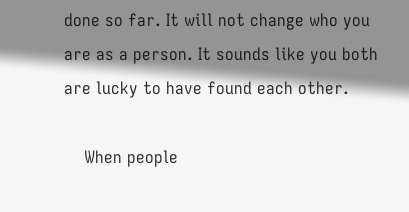done so far. It will not change who you are as a person. It sounds like you both are lucky to have found each other.

    When people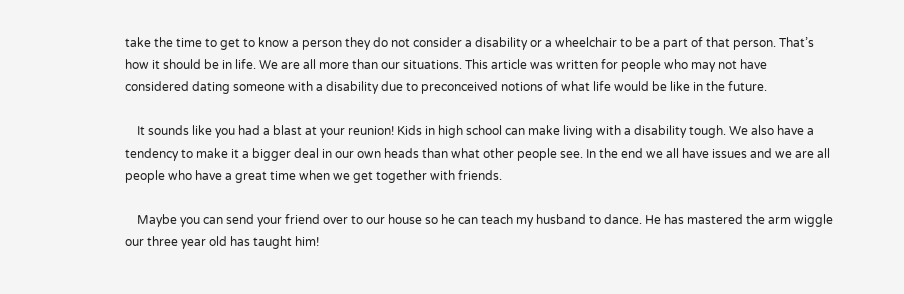take the time to get to know a person they do not consider a disability or a wheelchair to be a part of that person. That’s how it should be in life. We are all more than our situations. This article was written for people who may not have considered dating someone with a disability due to preconceived notions of what life would be like in the future.

    It sounds like you had a blast at your reunion! Kids in high school can make living with a disability tough. We also have a tendency to make it a bigger deal in our own heads than what other people see. In the end we all have issues and we are all people who have a great time when we get together with friends.

    Maybe you can send your friend over to our house so he can teach my husband to dance. He has mastered the arm wiggle our three year old has taught him!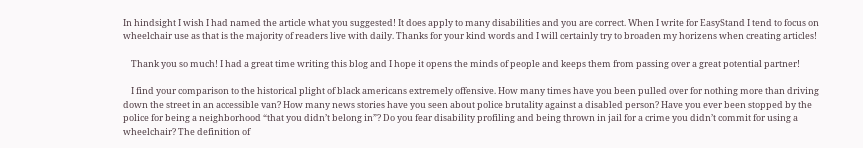In hindsight I wish I had named the article what you suggested! It does apply to many disabilities and you are correct. When I write for EasyStand I tend to focus on wheelchair use as that is the majority of readers live with daily. Thanks for your kind words and I will certainly try to broaden my horizens when creating articles!

    Thank you so much! I had a great time writing this blog and I hope it opens the minds of people and keeps them from passing over a great potential partner!

    I find your comparison to the historical plight of black americans extremely offensive. How many times have you been pulled over for nothing more than driving down the street in an accessible van? How many news stories have you seen about police brutality against a disabled person? Have you ever been stopped by the police for being a neighborhood “that you didn’t belong in”? Do you fear disability profiling and being thrown in jail for a crime you didn’t commit for using a wheelchair? The definition of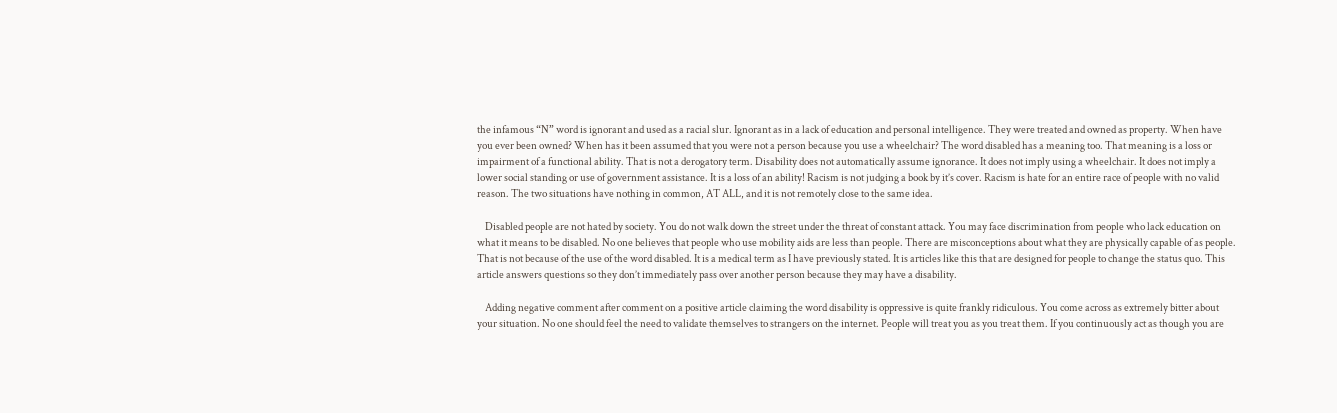the infamous “N” word is ignorant and used as a racial slur. Ignorant as in a lack of education and personal intelligence. They were treated and owned as property. When have you ever been owned? When has it been assumed that you were not a person because you use a wheelchair? The word disabled has a meaning too. That meaning is a loss or impairment of a functional ability. That is not a derogatory term. Disability does not automatically assume ignorance. It does not imply using a wheelchair. It does not imply a lower social standing or use of government assistance. It is a loss of an ability! Racism is not judging a book by it’s cover. Racism is hate for an entire race of people with no valid reason. The two situations have nothing in common, AT ALL, and it is not remotely close to the same idea.

    Disabled people are not hated by society. You do not walk down the street under the threat of constant attack. You may face discrimination from people who lack education on what it means to be disabled. No one believes that people who use mobility aids are less than people. There are misconceptions about what they are physically capable of as people. That is not because of the use of the word disabled. It is a medical term as I have previously stated. It is articles like this that are designed for people to change the status quo. This article answers questions so they don’t immediately pass over another person because they may have a disability.

    Adding negative comment after comment on a positive article claiming the word disability is oppressive is quite frankly ridiculous. You come across as extremely bitter about your situation. No one should feel the need to validate themselves to strangers on the internet. People will treat you as you treat them. If you continuously act as though you are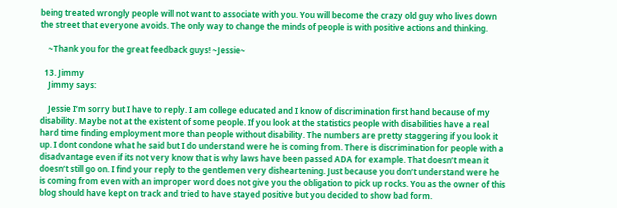being treated wrongly people will not want to associate with you. You will become the crazy old guy who lives down the street that everyone avoids. The only way to change the minds of people is with positive actions and thinking.

    ~Thank you for the great feedback guys! ~Jessie~

  13. Jimmy
    Jimmy says:

    Jessie I’m sorry but I have to reply. I am college educated and I know of discrimination first hand because of my disability. Maybe not at the existent of some people. If you look at the statistics people with disabilities have a real hard time finding employment more than people without disability. The numbers are pretty staggering if you look it up. I dont condone what he said but I do understand were he is coming from. There is discrimination for people with a disadvantage even if its not very know that is why laws have been passed ADA for example. That doesn’t mean it doesn’t still go on. I find your reply to the gentlemen very disheartening. Just because you don’t understand were he is coming from even with an improper word does not give you the obligation to pick up rocks. You as the owner of this blog should have kept on track and tried to have stayed positive but you decided to show bad form.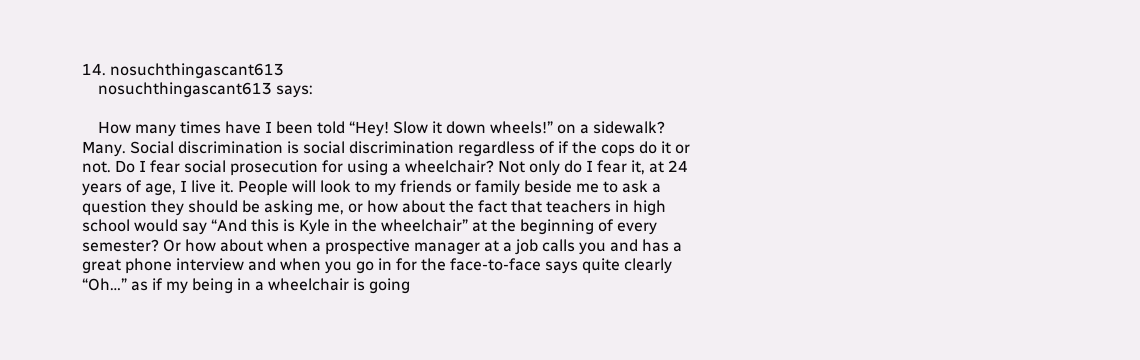14. nosuchthingascant613
    nosuchthingascant613 says:

    How many times have I been told “Hey! Slow it down wheels!” on a sidewalk? Many. Social discrimination is social discrimination regardless of if the cops do it or not. Do I fear social prosecution for using a wheelchair? Not only do I fear it, at 24 years of age, I live it. People will look to my friends or family beside me to ask a question they should be asking me, or how about the fact that teachers in high school would say “And this is Kyle in the wheelchair” at the beginning of every semester? Or how about when a prospective manager at a job calls you and has a great phone interview and when you go in for the face-to-face says quite clearly “Oh…” as if my being in a wheelchair is going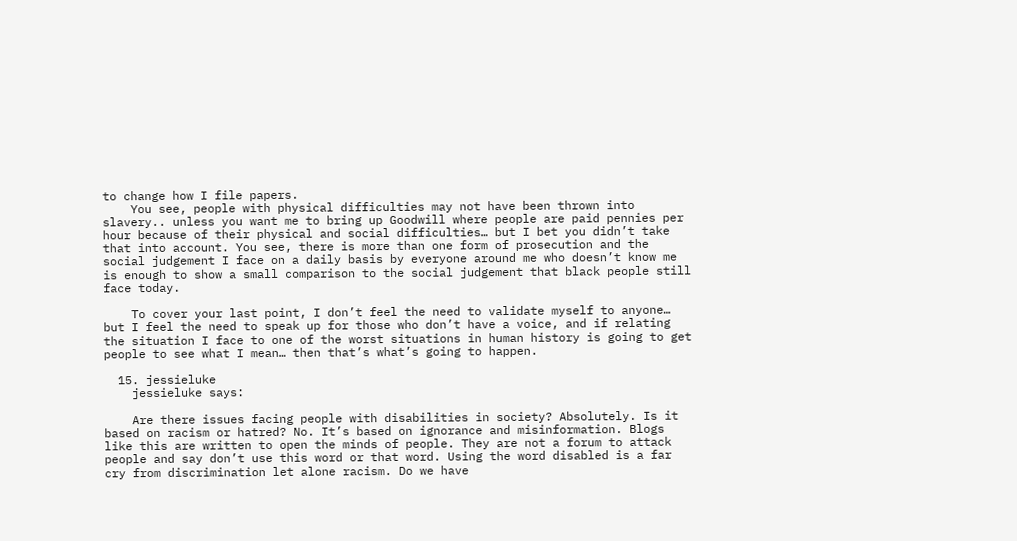to change how I file papers.
    You see, people with physical difficulties may not have been thrown into slavery.. unless you want me to bring up Goodwill where people are paid pennies per hour because of their physical and social difficulties… but I bet you didn’t take that into account. You see, there is more than one form of prosecution and the social judgement I face on a daily basis by everyone around me who doesn’t know me is enough to show a small comparison to the social judgement that black people still face today.

    To cover your last point, I don’t feel the need to validate myself to anyone… but I feel the need to speak up for those who don’t have a voice, and if relating the situation I face to one of the worst situations in human history is going to get people to see what I mean… then that’s what’s going to happen.

  15. jessieluke
    jessieluke says:

    Are there issues facing people with disabilities in society? Absolutely. Is it based on racism or hatred? No. It’s based on ignorance and misinformation. Blogs like this are written to open the minds of people. They are not a forum to attack people and say don’t use this word or that word. Using the word disabled is a far cry from discrimination let alone racism. Do we have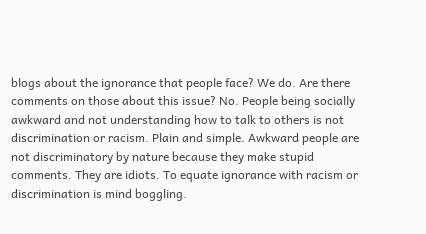blogs about the ignorance that people face? We do. Are there comments on those about this issue? No. People being socially awkward and not understanding how to talk to others is not discrimination or racism. Plain and simple. Awkward people are not discriminatory by nature because they make stupid comments. They are idiots. To equate ignorance with racism or discrimination is mind boggling.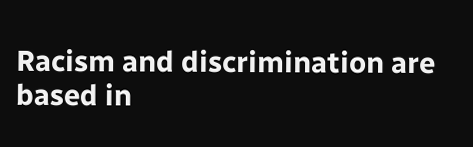Racism and discrimination are based in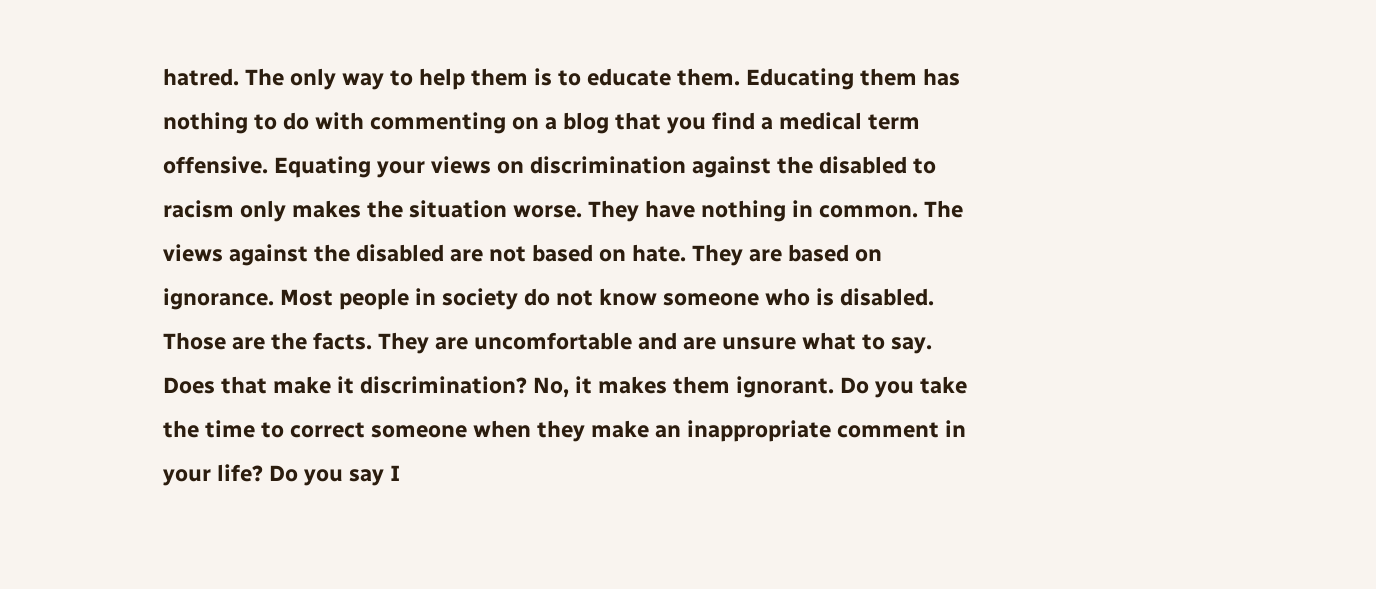hatred. The only way to help them is to educate them. Educating them has nothing to do with commenting on a blog that you find a medical term offensive. Equating your views on discrimination against the disabled to racism only makes the situation worse. They have nothing in common. The views against the disabled are not based on hate. They are based on ignorance. Most people in society do not know someone who is disabled. Those are the facts. They are uncomfortable and are unsure what to say. Does that make it discrimination? No, it makes them ignorant. Do you take the time to correct someone when they make an inappropriate comment in your life? Do you say I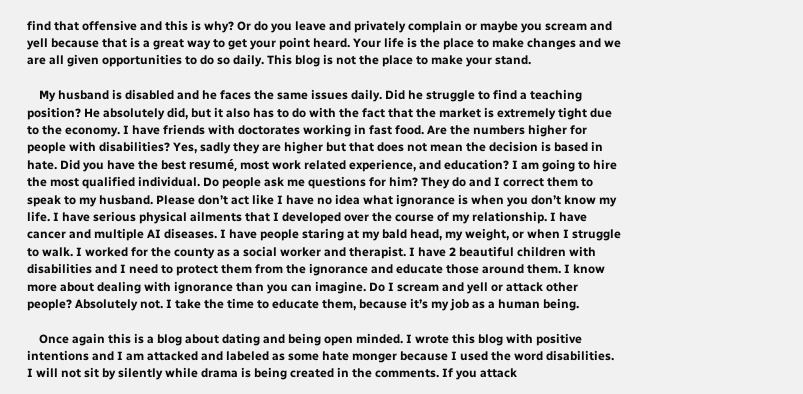find that offensive and this is why? Or do you leave and privately complain or maybe you scream and yell because that is a great way to get your point heard. Your life is the place to make changes and we are all given opportunities to do so daily. This blog is not the place to make your stand.

    My husband is disabled and he faces the same issues daily. Did he struggle to find a teaching position? He absolutely did, but it also has to do with the fact that the market is extremely tight due to the economy. I have friends with doctorates working in fast food. Are the numbers higher for people with disabilities? Yes, sadly they are higher but that does not mean the decision is based in hate. Did you have the best resumé, most work related experience, and education? I am going to hire the most qualified individual. Do people ask me questions for him? They do and I correct them to speak to my husband. Please don’t act like I have no idea what ignorance is when you don’t know my life. I have serious physical ailments that I developed over the course of my relationship. I have cancer and multiple AI diseases. I have people staring at my bald head, my weight, or when I struggle to walk. I worked for the county as a social worker and therapist. I have 2 beautiful children with disabilities and I need to protect them from the ignorance and educate those around them. I know more about dealing with ignorance than you can imagine. Do I scream and yell or attack other people? Absolutely not. I take the time to educate them, because it’s my job as a human being.

    Once again this is a blog about dating and being open minded. I wrote this blog with positive intentions and I am attacked and labeled as some hate monger because I used the word disabilities. I will not sit by silently while drama is being created in the comments. If you attack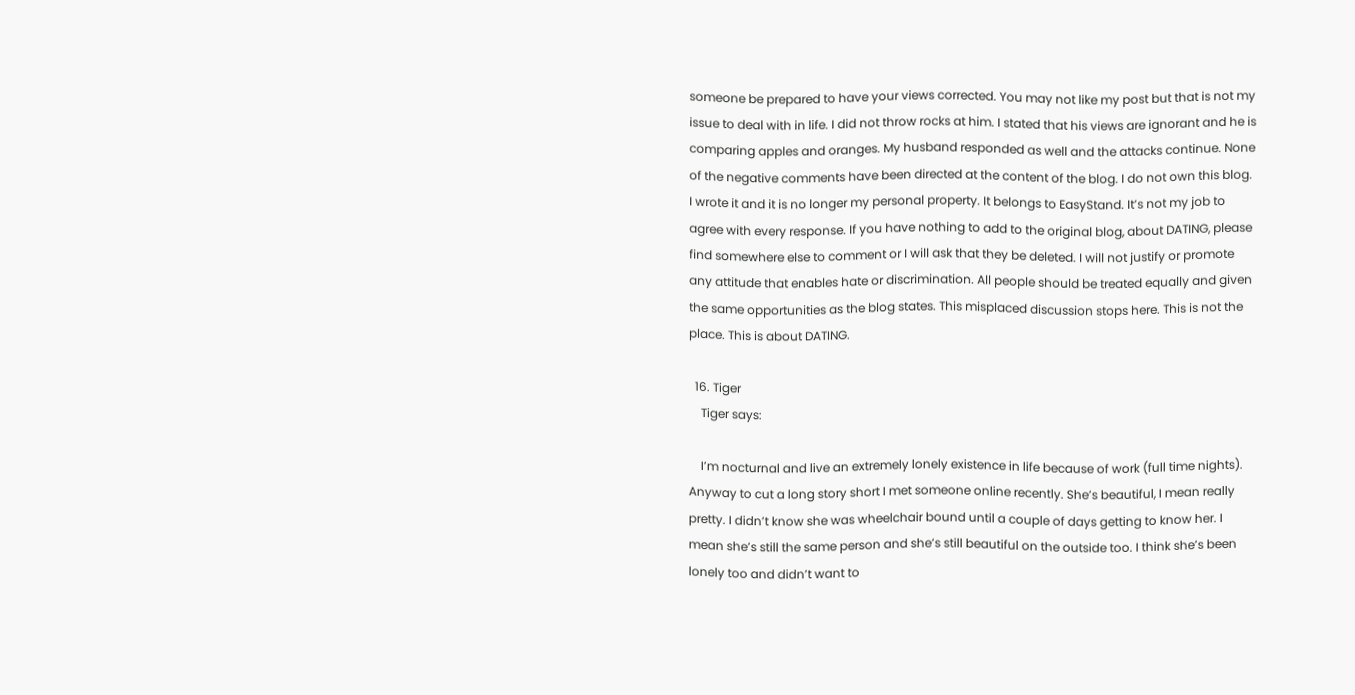someone be prepared to have your views corrected. You may not like my post but that is not my issue to deal with in life. I did not throw rocks at him. I stated that his views are ignorant and he is comparing apples and oranges. My husband responded as well and the attacks continue. None of the negative comments have been directed at the content of the blog. I do not own this blog. I wrote it and it is no longer my personal property. It belongs to EasyStand. It’s not my job to agree with every response. If you have nothing to add to the original blog, about DATING, please find somewhere else to comment or I will ask that they be deleted. I will not justify or promote any attitude that enables hate or discrimination. All people should be treated equally and given the same opportunities as the blog states. This misplaced discussion stops here. This is not the place. This is about DATING.

  16. Tiger
    Tiger says:

    I’m nocturnal and live an extremely lonely existence in life because of work (full time nights). Anyway to cut a long story short I met someone online recently. She’s beautiful, I mean really pretty. I didn’t know she was wheelchair bound until a couple of days getting to know her. I mean she’s still the same person and she’s still beautiful on the outside too. I think she’s been lonely too and didn’t want to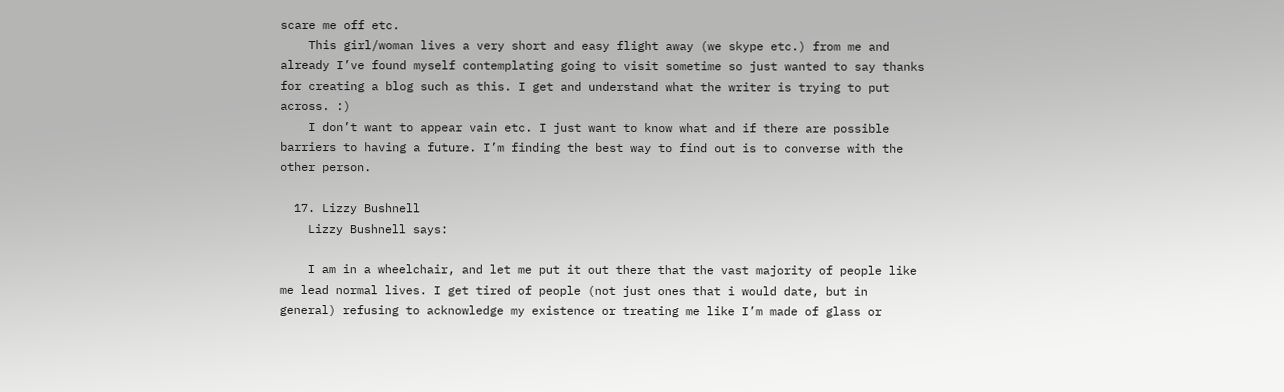scare me off etc.
    This girl/woman lives a very short and easy flight away (we skype etc.) from me and already I’ve found myself contemplating going to visit sometime so just wanted to say thanks for creating a blog such as this. I get and understand what the writer is trying to put across. :)
    I don’t want to appear vain etc. I just want to know what and if there are possible barriers to having a future. I’m finding the best way to find out is to converse with the other person.

  17. Lizzy Bushnell
    Lizzy Bushnell says:

    I am in a wheelchair, and let me put it out there that the vast majority of people like me lead normal lives. I get tired of people (not just ones that i would date, but in general) refusing to acknowledge my existence or treating me like I’m made of glass or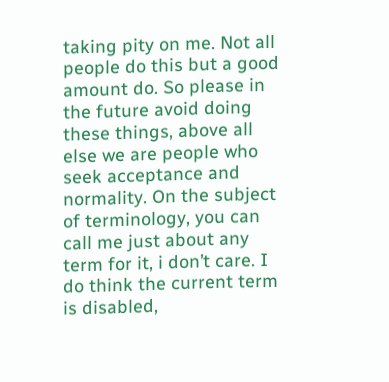taking pity on me. Not all people do this but a good amount do. So please in the future avoid doing these things, above all else we are people who seek acceptance and normality. On the subject of terminology, you can call me just about any term for it, i don’t care. I do think the current term is disabled,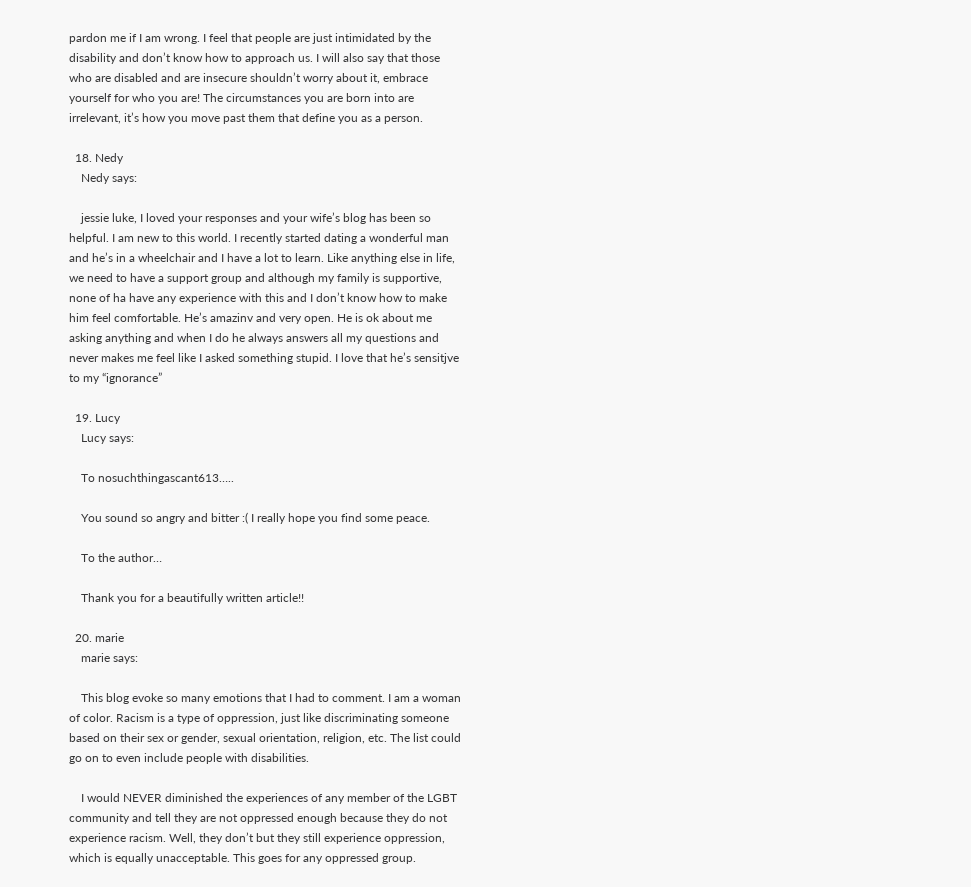pardon me if I am wrong. I feel that people are just intimidated by the disability and don’t know how to approach us. I will also say that those who are disabled and are insecure shouldn’t worry about it, embrace yourself for who you are! The circumstances you are born into are irrelevant, it’s how you move past them that define you as a person.

  18. Nedy
    Nedy says:

    jessie luke, I loved your responses and your wife’s blog has been so helpful. I am new to this world. I recently started dating a wonderful man and he’s in a wheelchair and I have a lot to learn. Like anything else in life, we need to have a support group and although my family is supportive, none of ha have any experience with this and I don’t know how to make him feel comfortable. He’s amazinv and very open. He is ok about me asking anything and when I do he always answers all my questions and never makes me feel like I asked something stupid. I love that he’s sensitjve to my “ignorance”

  19. Lucy
    Lucy says:

    To nosuchthingascant613…..

    You sound so angry and bitter :( I really hope you find some peace.

    To the author…

    Thank you for a beautifully written article!!

  20. marie
    marie says:

    This blog evoke so many emotions that I had to comment. I am a woman of color. Racism is a type of oppression, just like discriminating someone based on their sex or gender, sexual orientation, religion, etc. The list could go on to even include people with disabilities.

    I would NEVER diminished the experiences of any member of the LGBT community and tell they are not oppressed enough because they do not experience racism. Well, they don’t but they still experience oppression, which is equally unacceptable. This goes for any oppressed group.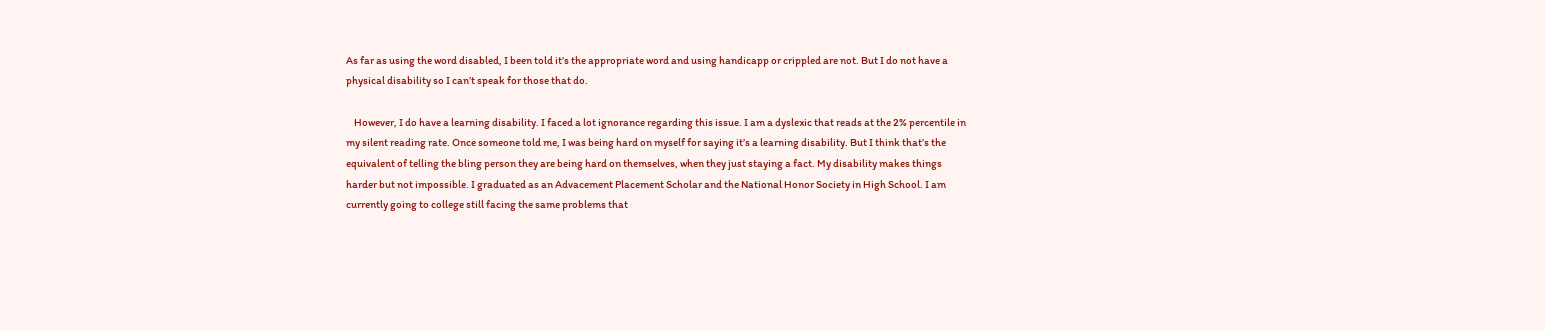As far as using the word disabled, I been told it’s the appropriate word and using handicapp or crippled are not. But I do not have a physical disability so I can’t speak for those that do.

    However, I do have a learning disability. I faced a lot ignorance regarding this issue. I am a dyslexic that reads at the 2% percentile in my silent reading rate. Once someone told me, I was being hard on myself for saying it’s a learning disability. But I think that’s the equivalent of telling the bling person they are being hard on themselves, when they just staying a fact. My disability makes things harder but not impossible. I graduated as an Advacement Placement Scholar and the National Honor Society in High School. I am currently going to college still facing the same problems that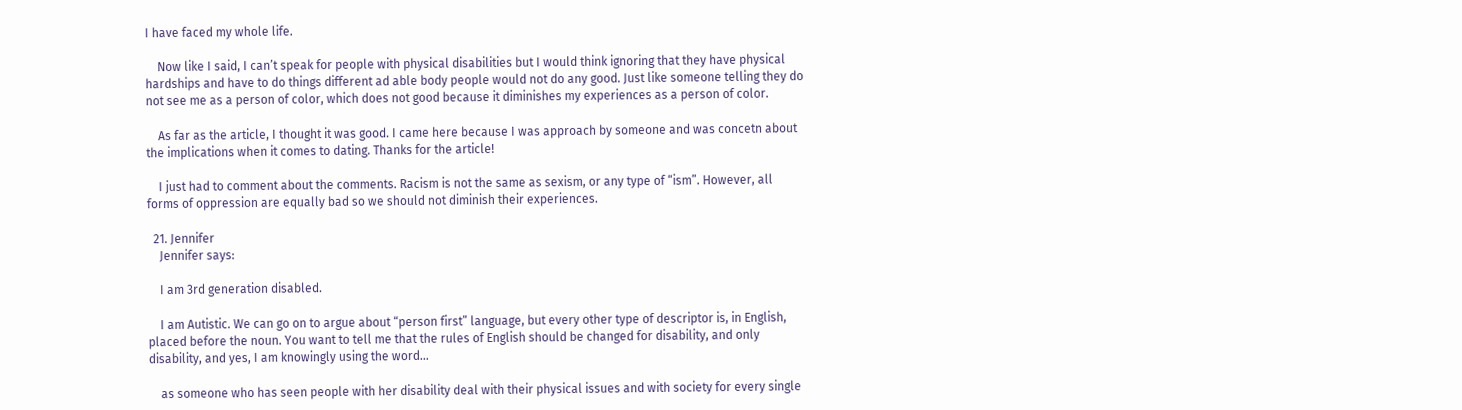I have faced my whole life.

    Now like I said, I can’t speak for people with physical disabilities but I would think ignoring that they have physical hardships and have to do things different ad able body people would not do any good. Just like someone telling they do not see me as a person of color, which does not good because it diminishes my experiences as a person of color.

    As far as the article, I thought it was good. I came here because I was approach by someone and was concetn about the implications when it comes to dating. Thanks for the article!

    I just had to comment about the comments. Racism is not the same as sexism, or any type of “ism”. However, all forms of oppression are equally bad so we should not diminish their experiences.

  21. Jennifer
    Jennifer says:

    I am 3rd generation disabled.

    I am Autistic. We can go on to argue about “person first” language, but every other type of descriptor is, in English, placed before the noun. You want to tell me that the rules of English should be changed for disability, and only disability, and yes, I am knowingly using the word…

    as someone who has seen people with her disability deal with their physical issues and with society for every single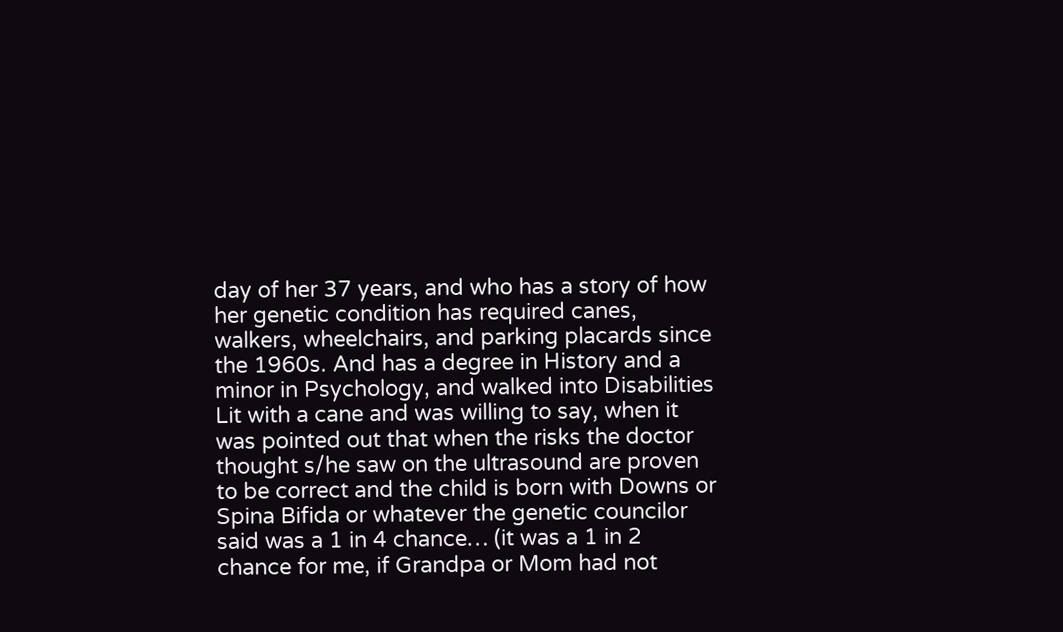day of her 37 years, and who has a story of how her genetic condition has required canes, walkers, wheelchairs, and parking placards since the 1960s. And has a degree in History and a minor in Psychology, and walked into Disabilities Lit with a cane and was willing to say, when it was pointed out that when the risks the doctor thought s/he saw on the ultrasound are proven to be correct and the child is born with Downs or Spina Bifida or whatever the genetic councilor said was a 1 in 4 chance… (it was a 1 in 2 chance for me, if Grandpa or Mom had not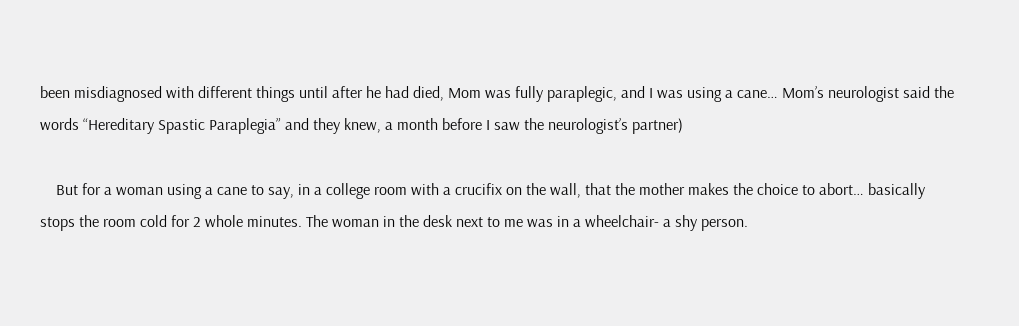been misdiagnosed with different things until after he had died, Mom was fully paraplegic, and I was using a cane… Mom’s neurologist said the words “Hereditary Spastic Paraplegia” and they knew, a month before I saw the neurologist’s partner)

    But for a woman using a cane to say, in a college room with a crucifix on the wall, that the mother makes the choice to abort… basically stops the room cold for 2 whole minutes. The woman in the desk next to me was in a wheelchair- a shy person.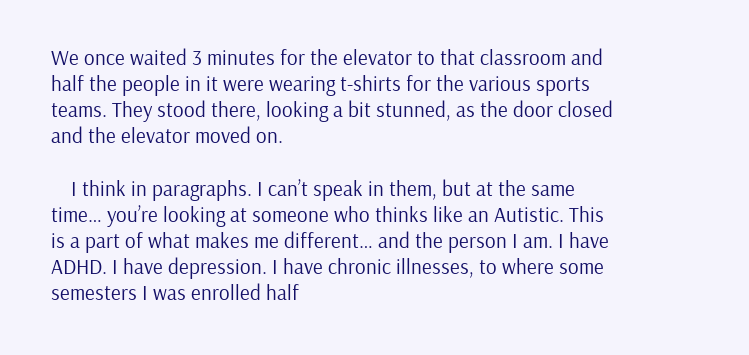We once waited 3 minutes for the elevator to that classroom and half the people in it were wearing t-shirts for the various sports teams. They stood there, looking a bit stunned, as the door closed and the elevator moved on.

    I think in paragraphs. I can’t speak in them, but at the same time… you’re looking at someone who thinks like an Autistic. This is a part of what makes me different… and the person I am. I have ADHD. I have depression. I have chronic illnesses, to where some semesters I was enrolled half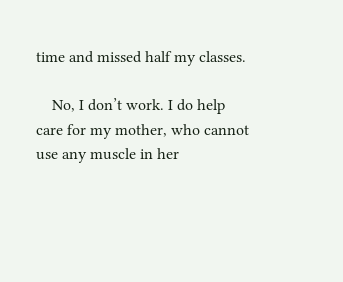time and missed half my classes.

    No, I don’t work. I do help care for my mother, who cannot use any muscle in her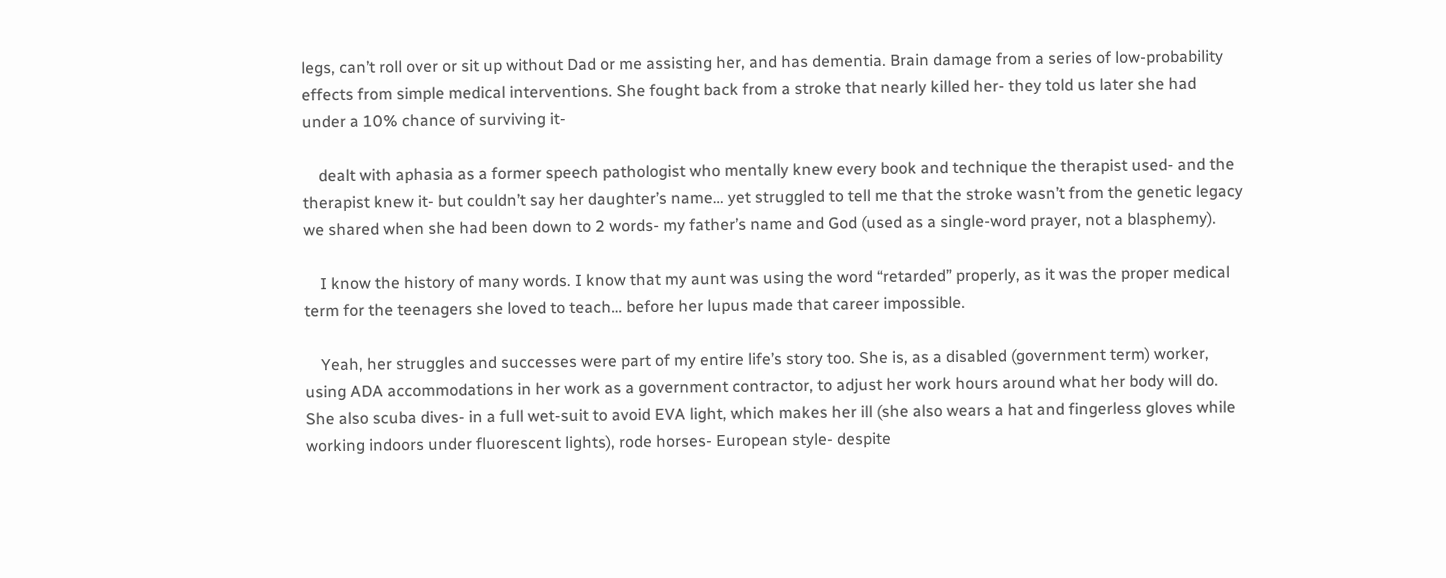legs, can’t roll over or sit up without Dad or me assisting her, and has dementia. Brain damage from a series of low-probability effects from simple medical interventions. She fought back from a stroke that nearly killed her- they told us later she had under a 10% chance of surviving it-

    dealt with aphasia as a former speech pathologist who mentally knew every book and technique the therapist used- and the therapist knew it- but couldn’t say her daughter’s name… yet struggled to tell me that the stroke wasn’t from the genetic legacy we shared when she had been down to 2 words- my father’s name and God (used as a single-word prayer, not a blasphemy).

    I know the history of many words. I know that my aunt was using the word “retarded” properly, as it was the proper medical term for the teenagers she loved to teach… before her lupus made that career impossible.

    Yeah, her struggles and successes were part of my entire life’s story too. She is, as a disabled (government term) worker, using ADA accommodations in her work as a government contractor, to adjust her work hours around what her body will do. She also scuba dives- in a full wet-suit to avoid EVA light, which makes her ill (she also wears a hat and fingerless gloves while working indoors under fluorescent lights), rode horses- European style- despite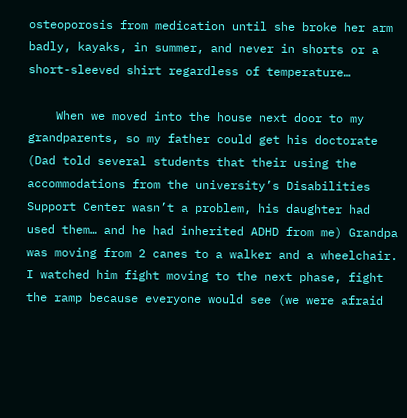osteoporosis from medication until she broke her arm badly, kayaks, in summer, and never in shorts or a short-sleeved shirt regardless of temperature…

    When we moved into the house next door to my grandparents, so my father could get his doctorate (Dad told several students that their using the accommodations from the university’s Disabilities Support Center wasn’t a problem, his daughter had used them… and he had inherited ADHD from me) Grandpa was moving from 2 canes to a walker and a wheelchair. I watched him fight moving to the next phase, fight the ramp because everyone would see (we were afraid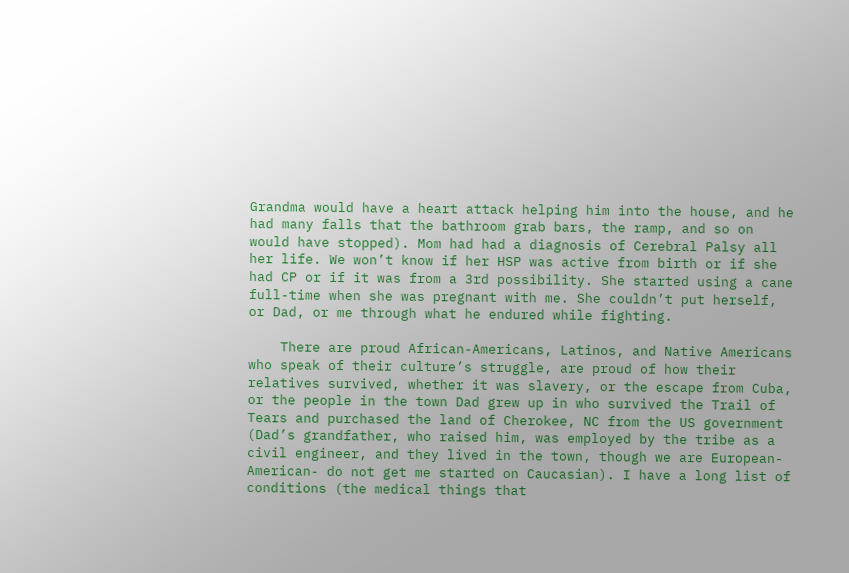Grandma would have a heart attack helping him into the house, and he had many falls that the bathroom grab bars, the ramp, and so on would have stopped). Mom had had a diagnosis of Cerebral Palsy all her life. We won’t know if her HSP was active from birth or if she had CP or if it was from a 3rd possibility. She started using a cane full-time when she was pregnant with me. She couldn’t put herself, or Dad, or me through what he endured while fighting.

    There are proud African-Americans, Latinos, and Native Americans who speak of their culture’s struggle, are proud of how their relatives survived, whether it was slavery, or the escape from Cuba, or the people in the town Dad grew up in who survived the Trail of Tears and purchased the land of Cherokee, NC from the US government (Dad’s grandfather, who raised him, was employed by the tribe as a civil engineer, and they lived in the town, though we are European-American- do not get me started on Caucasian). I have a long list of conditions (the medical things that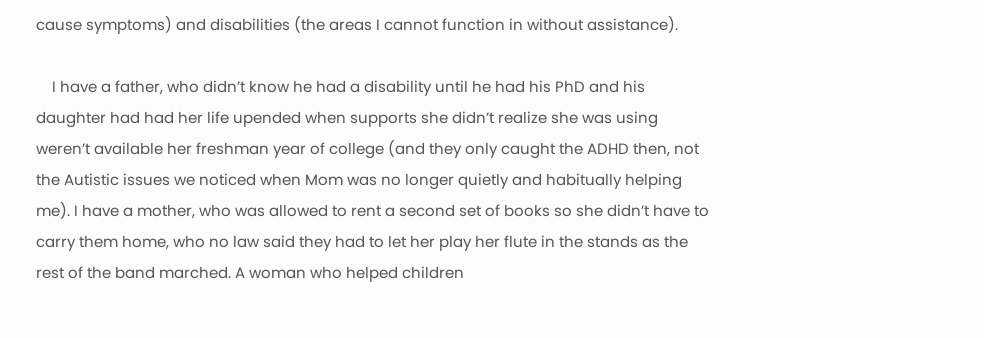cause symptoms) and disabilities (the areas I cannot function in without assistance).

    I have a father, who didn’t know he had a disability until he had his PhD and his daughter had had her life upended when supports she didn’t realize she was using weren’t available her freshman year of college (and they only caught the ADHD then, not the Autistic issues we noticed when Mom was no longer quietly and habitually helping me). I have a mother, who was allowed to rent a second set of books so she didn’t have to carry them home, who no law said they had to let her play her flute in the stands as the rest of the band marched. A woman who helped children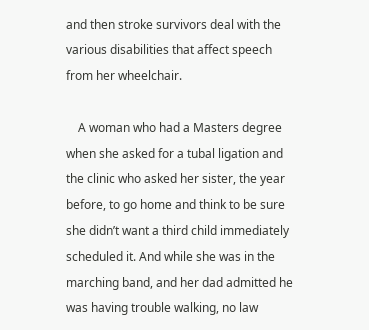and then stroke survivors deal with the various disabilities that affect speech from her wheelchair.

    A woman who had a Masters degree when she asked for a tubal ligation and the clinic who asked her sister, the year before, to go home and think to be sure she didn’t want a third child immediately scheduled it. And while she was in the marching band, and her dad admitted he was having trouble walking, no law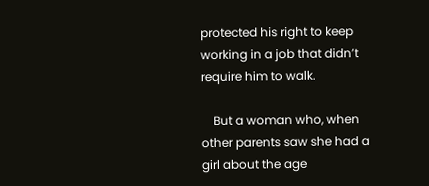protected his right to keep working in a job that didn’t require him to walk.

    But a woman who, when other parents saw she had a girl about the age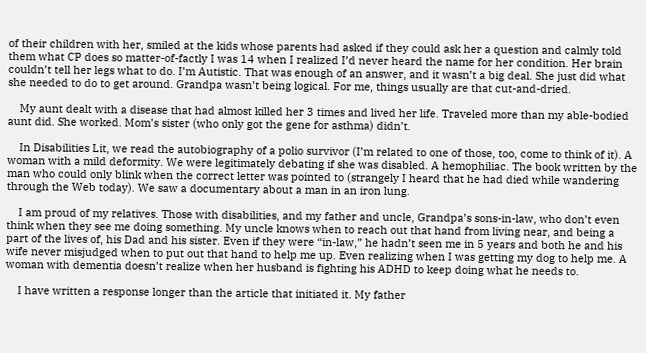of their children with her, smiled at the kids whose parents had asked if they could ask her a question and calmly told them what CP does so matter-of-factly I was 14 when I realized I’d never heard the name for her condition. Her brain couldn’t tell her legs what to do. I’m Autistic. That was enough of an answer, and it wasn’t a big deal. She just did what she needed to do to get around. Grandpa wasn’t being logical. For me, things usually are that cut-and-dried.

    My aunt dealt with a disease that had almost killed her 3 times and lived her life. Traveled more than my able-bodied aunt did. She worked. Mom’s sister (who only got the gene for asthma) didn’t.

    In Disabilities Lit, we read the autobiography of a polio survivor (I’m related to one of those, too, come to think of it). A woman with a mild deformity. We were legitimately debating if she was disabled. A hemophiliac. The book written by the man who could only blink when the correct letter was pointed to (strangely I heard that he had died while wandering through the Web today). We saw a documentary about a man in an iron lung.

    I am proud of my relatives. Those with disabilities, and my father and uncle, Grandpa’s sons-in-law, who don’t even think when they see me doing something. My uncle knows when to reach out that hand from living near, and being a part of the lives of, his Dad and his sister. Even if they were “in-law,” he hadn’t seen me in 5 years and both he and his wife never misjudged when to put out that hand to help me up. Even realizing when I was getting my dog to help me. A woman with dementia doesn’t realize when her husband is fighting his ADHD to keep doing what he needs to.

    I have written a response longer than the article that initiated it. My father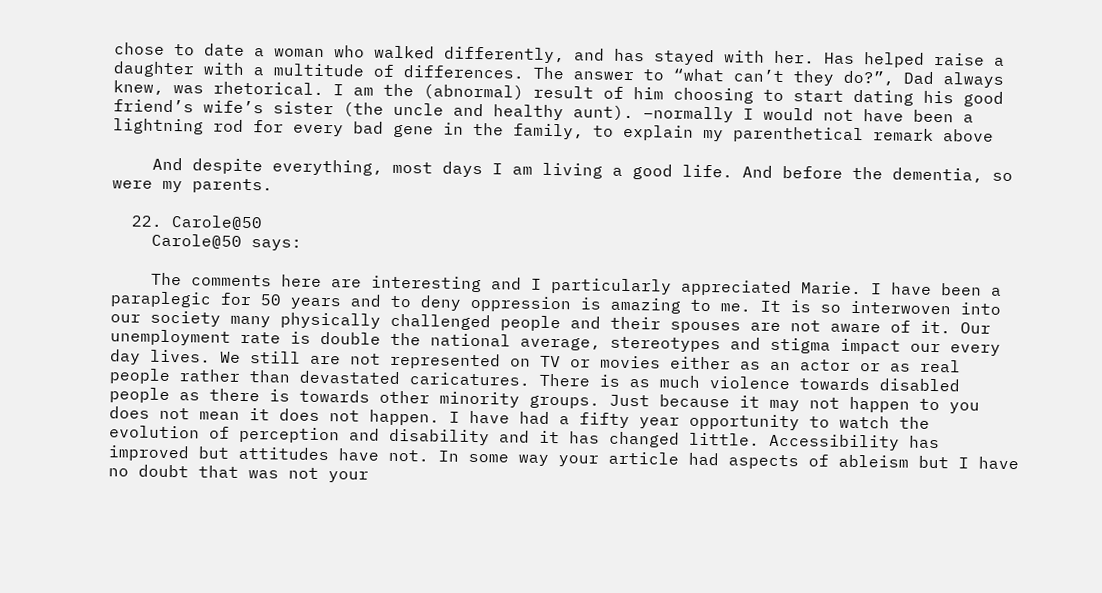chose to date a woman who walked differently, and has stayed with her. Has helped raise a daughter with a multitude of differences. The answer to “what can’t they do?”, Dad always knew, was rhetorical. I am the (abnormal) result of him choosing to start dating his good friend’s wife’s sister (the uncle and healthy aunt). –normally I would not have been a lightning rod for every bad gene in the family, to explain my parenthetical remark above

    And despite everything, most days I am living a good life. And before the dementia, so were my parents.

  22. Carole@50
    Carole@50 says:

    The comments here are interesting and I particularly appreciated Marie. I have been a paraplegic for 50 years and to deny oppression is amazing to me. It is so interwoven into our society many physically challenged people and their spouses are not aware of it. Our unemployment rate is double the national average, stereotypes and stigma impact our every day lives. We still are not represented on TV or movies either as an actor or as real people rather than devastated caricatures. There is as much violence towards disabled people as there is towards other minority groups. Just because it may not happen to you does not mean it does not happen. I have had a fifty year opportunity to watch the evolution of perception and disability and it has changed little. Accessibility has improved but attitudes have not. In some way your article had aspects of ableism but I have no doubt that was not your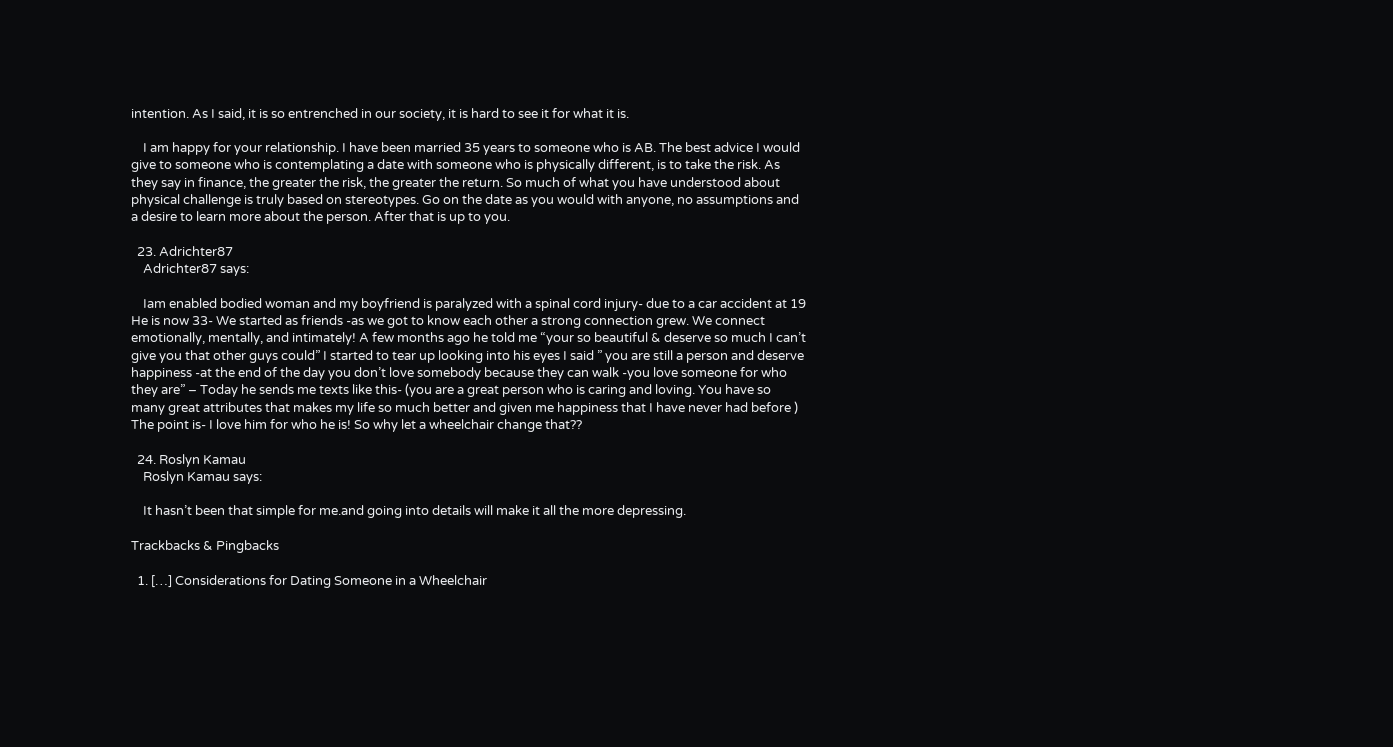intention. As I said, it is so entrenched in our society, it is hard to see it for what it is.

    I am happy for your relationship. I have been married 35 years to someone who is AB. The best advice I would give to someone who is contemplating a date with someone who is physically different, is to take the risk. As they say in finance, the greater the risk, the greater the return. So much of what you have understood about physical challenge is truly based on stereotypes. Go on the date as you would with anyone, no assumptions and a desire to learn more about the person. After that is up to you.

  23. Adrichter87
    Adrichter87 says:

    Iam enabled bodied woman and my boyfriend is paralyzed with a spinal cord injury- due to a car accident at 19 He is now 33- We started as friends -as we got to know each other a strong connection grew. We connect emotionally, mentally, and intimately! A few months ago he told me “your so beautiful & deserve so much I can’t give you that other guys could” I started to tear up looking into his eyes I said ” you are still a person and deserve happiness -at the end of the day you don’t love somebody because they can walk -you love someone for who they are” – Today he sends me texts like this- (you are a great person who is caring and loving. You have so many great attributes that makes my life so much better and given me happiness that I have never had before ) The point is- I love him for who he is! So why let a wheelchair change that??

  24. Roslyn Kamau
    Roslyn Kamau says:

    It hasn’t been that simple for me.and going into details will make it all the more depressing.

Trackbacks & Pingbacks

  1. […] Considerations for Dating Someone in a Wheelchair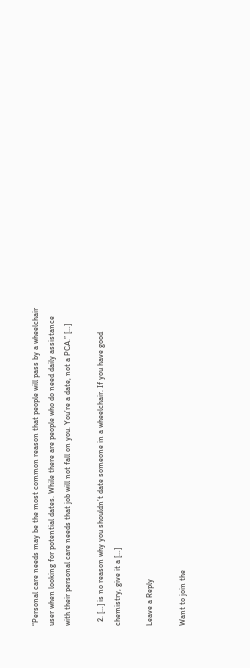“Personal care needs may be the most common reason that people will pass by a wheelchair user when looking for potential dates. While there are people who do need daily assistance with their personal care needs that job will not fall on you. You’re a date, not a PCA.” […]

  2. […] is no reason why you shouldn’t date someone in a wheelchair. If you have good chemistry, give it a […]

Leave a Reply

Want to join the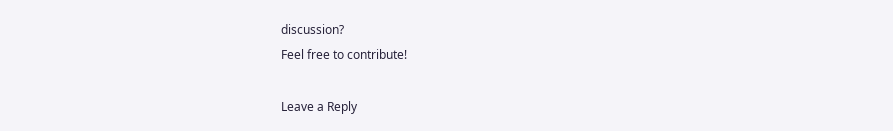discussion?
Feel free to contribute!

Leave a Reply